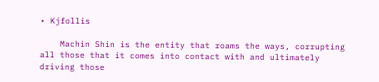• Kjfollis

    Machin Shin is the entity that roams the ways, corrupting all those that it comes into contact with and ultimately driving those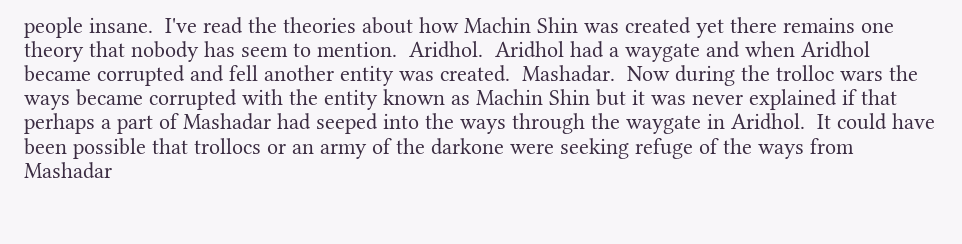people insane.  I've read the theories about how Machin Shin was created yet there remains one theory that nobody has seem to mention.  Aridhol.  Aridhol had a waygate and when Aridhol became corrupted and fell another entity was created.  Mashadar.  Now during the trolloc wars the ways became corrupted with the entity known as Machin Shin but it was never explained if that perhaps a part of Mashadar had seeped into the ways through the waygate in Aridhol.  It could have been possible that trollocs or an army of the darkone were seeking refuge of the ways from Mashadar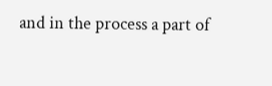and in the process a part of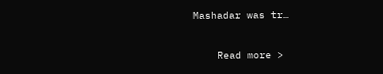Mashadar was tr…

    Read more >